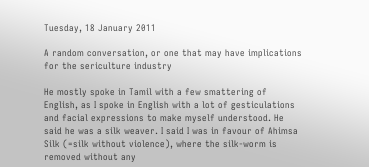Tuesday, 18 January 2011

A random conversation, or one that may have implications for the sericulture industry

He mostly spoke in Tamil with a few smattering of English, as I spoke in English with a lot of gesticulations and facial expressions to make myself understood. He said he was a silk weaver. I said I was in favour of Ahimsa Silk (=silk without violence), where the silk-worm is removed without any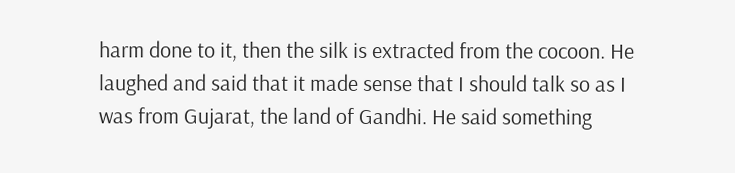harm done to it, then the silk is extracted from the cocoon. He laughed and said that it made sense that I should talk so as I was from Gujarat, the land of Gandhi. He said something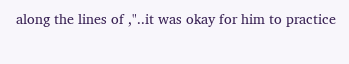along the lines of ,"..it was okay for him to practice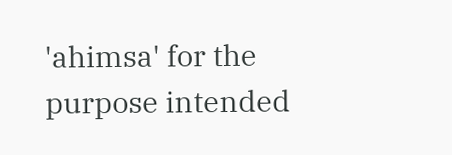'ahimsa' for the purpose intended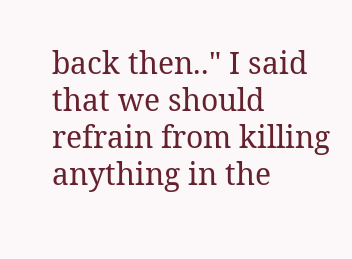back then.." I said that we should refrain from killing anything in the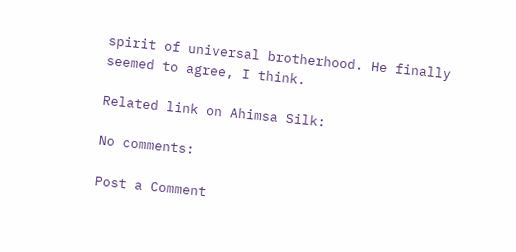spirit of universal brotherhood. He finally seemed to agree, I think.

Related link on Ahimsa Silk:

No comments:

Post a Comment